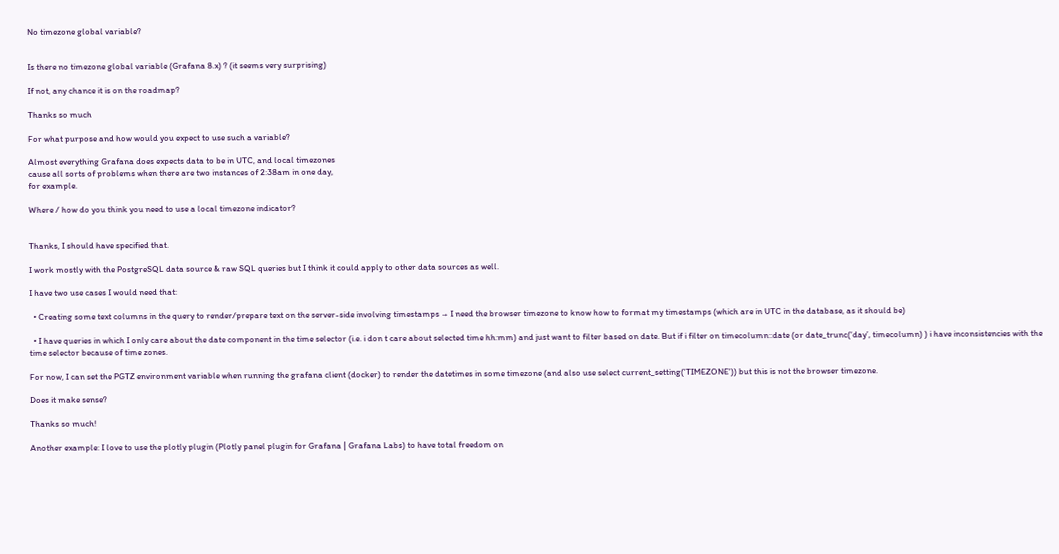No timezone global variable?


Is there no timezone global variable (Grafana 8.x) ? (it seems very surprising)

If not, any chance it is on the roadmap?

Thanks so much

For what purpose and how would you expect to use such a variable?

Almost everything Grafana does expects data to be in UTC, and local timezones
cause all sorts of problems when there are two instances of 2:38am in one day,
for example.

Where / how do you think you need to use a local timezone indicator?


Thanks, I should have specified that.

I work mostly with the PostgreSQL data source & raw SQL queries but I think it could apply to other data sources as well.

I have two use cases I would need that:

  • Creating some text columns in the query to render/prepare text on the server-side involving timestamps → I need the browser timezone to know how to format my timestamps (which are in UTC in the database, as it should be)

  • I have queries in which I only care about the date component in the time selector (i.e. i don t care about selected time hh:mm) and just want to filter based on date. But if i filter on timecolumn::date (or date_trunc(‘day’, timecolumn) ) i have inconsistencies with the time selector because of time zones.

For now, I can set the PGTZ environment variable when running the grafana client (docker) to render the datetimes in some timezone (and also use select current_setting('TIMEZONE')) but this is not the browser timezone.

Does it make sense?

Thanks so much!

Another example: I love to use the plotly plugin (Plotly panel plugin for Grafana | Grafana Labs) to have total freedom on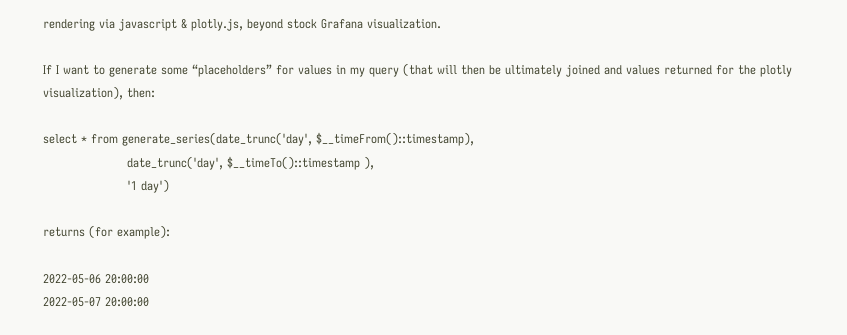rendering via javascript & plotly.js, beyond stock Grafana visualization.

If I want to generate some “placeholders” for values in my query (that will then be ultimately joined and values returned for the plotly visualization), then:

select * from generate_series(date_trunc('day', $__timeFrom()::timestamp),
                     date_trunc('day', $__timeTo()::timestamp ),
                     '1 day')

returns (for example):

2022-05-06 20:00:00
2022-05-07 20:00:00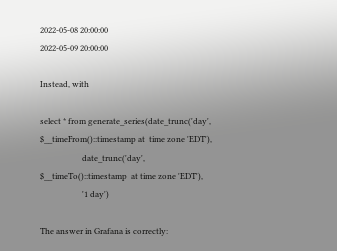2022-05-08 20:00:00
2022-05-09 20:00:00

Instead, with

select * from generate_series(date_trunc('day', $__timeFrom()::timestamp at  time zone 'EDT'),
                     date_trunc('day', $__timeTo()::timestamp  at time zone 'EDT'),
                     '1 day')

The answer in Grafana is correctly: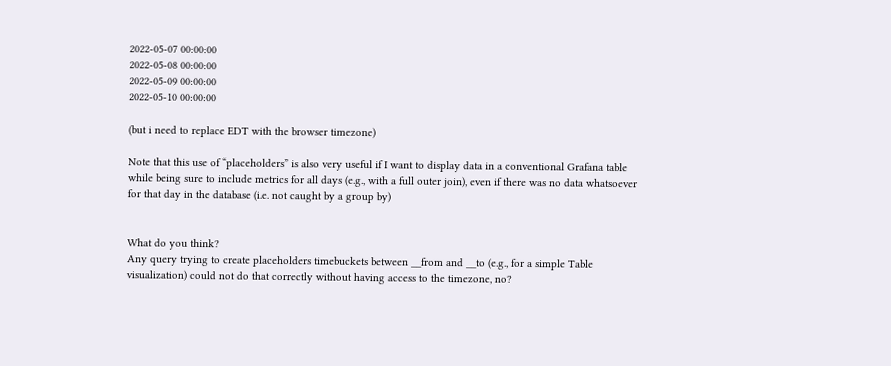2022-05-07 00:00:00
2022-05-08 00:00:00
2022-05-09 00:00:00
2022-05-10 00:00:00

(but i need to replace EDT with the browser timezone)

Note that this use of “placeholders” is also very useful if I want to display data in a conventional Grafana table while being sure to include metrics for all days (e.g., with a full outer join), even if there was no data whatsoever for that day in the database (i.e. not caught by a group by)


What do you think?
Any query trying to create placeholders timebuckets between __from and __to (e.g., for a simple Table visualization) could not do that correctly without having access to the timezone, no?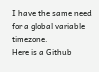I have the same need for a global variable timezone.
Here is a Github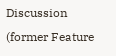Discussion (former Feature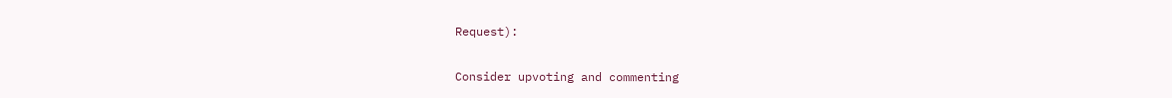Request):

Consider upvoting and commenting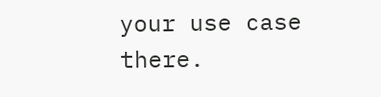your use case there.